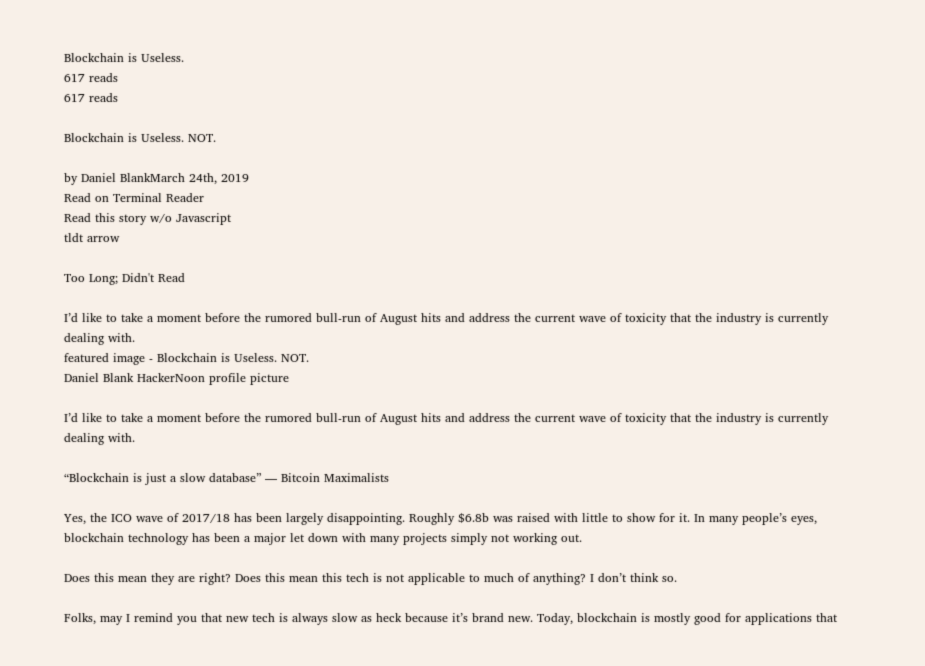Blockchain is Useless.
617 reads
617 reads

Blockchain is Useless. NOT.

by Daniel BlankMarch 24th, 2019
Read on Terminal Reader
Read this story w/o Javascript
tldt arrow

Too Long; Didn't Read

I’d like to take a moment before the rumored bull-run of August hits and address the current wave of toxicity that the industry is currently dealing with.
featured image - Blockchain is Useless. NOT.
Daniel Blank HackerNoon profile picture

I’d like to take a moment before the rumored bull-run of August hits and address the current wave of toxicity that the industry is currently dealing with.

“Blockchain is just a slow database” — Bitcoin Maximalists

Yes, the ICO wave of 2017/18 has been largely disappointing. Roughly $6.8b was raised with little to show for it. In many people’s eyes, blockchain technology has been a major let down with many projects simply not working out.

Does this mean they are right? Does this mean this tech is not applicable to much of anything? I don’t think so.

Folks, may I remind you that new tech is always slow as heck because it’s brand new. Today, blockchain is mostly good for applications that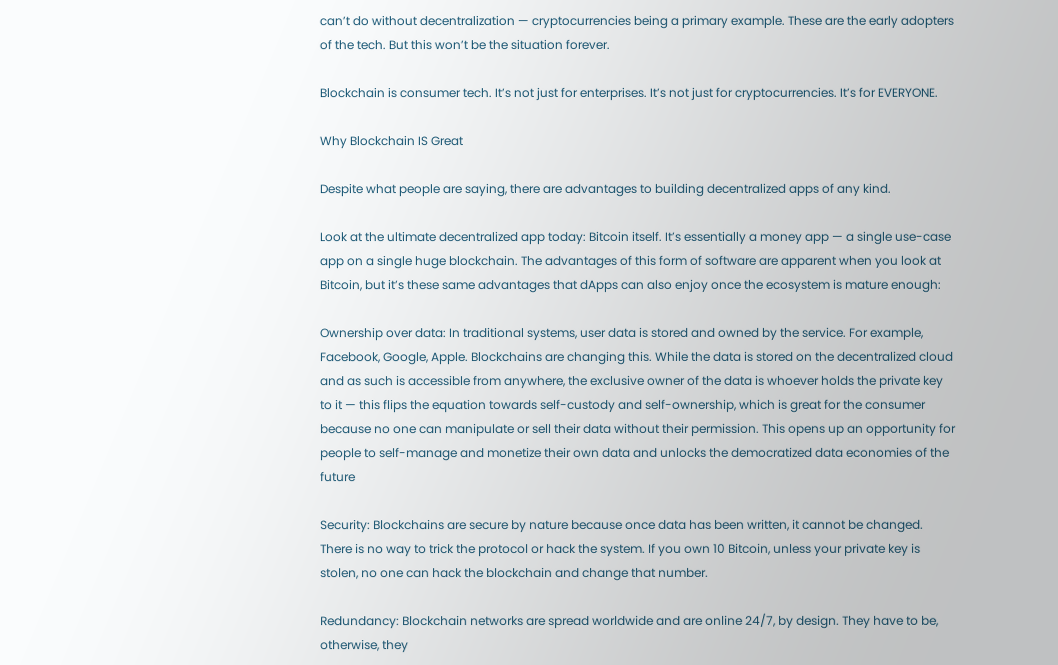can’t do without decentralization — cryptocurrencies being a primary example. These are the early adopters of the tech. But this won’t be the situation forever.

Blockchain is consumer tech. It’s not just for enterprises. It’s not just for cryptocurrencies. It’s for EVERYONE.

Why Blockchain IS Great

Despite what people are saying, there are advantages to building decentralized apps of any kind.

Look at the ultimate decentralized app today: Bitcoin itself. It’s essentially a money app — a single use-case app on a single huge blockchain. The advantages of this form of software are apparent when you look at Bitcoin, but it’s these same advantages that dApps can also enjoy once the ecosystem is mature enough:

Ownership over data: In traditional systems, user data is stored and owned by the service. For example, Facebook, Google, Apple. Blockchains are changing this. While the data is stored on the decentralized cloud and as such is accessible from anywhere, the exclusive owner of the data is whoever holds the private key to it — this flips the equation towards self-custody and self-ownership, which is great for the consumer because no one can manipulate or sell their data without their permission. This opens up an opportunity for people to self-manage and monetize their own data and unlocks the democratized data economies of the future

Security: Blockchains are secure by nature because once data has been written, it cannot be changed. There is no way to trick the protocol or hack the system. If you own 10 Bitcoin, unless your private key is stolen, no one can hack the blockchain and change that number.

Redundancy: Blockchain networks are spread worldwide and are online 24/7, by design. They have to be, otherwise, they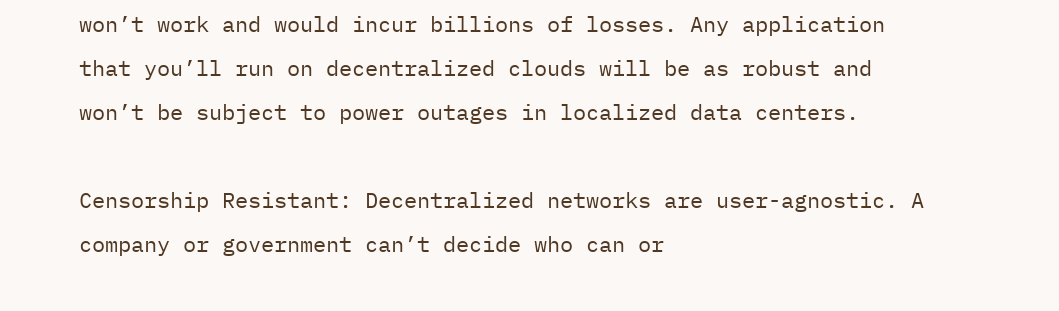won’t work and would incur billions of losses. Any application that you’ll run on decentralized clouds will be as robust and won’t be subject to power outages in localized data centers.

Censorship Resistant: Decentralized networks are user-agnostic. A company or government can’t decide who can or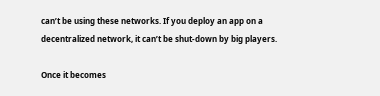can’t be using these networks. If you deploy an app on a decentralized network, it can’t be shut-down by big players.

Once it becomes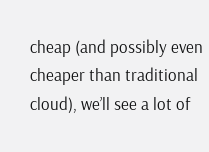cheap (and possibly even cheaper than traditional cloud), we’ll see a lot of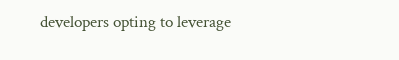developers opting to leverage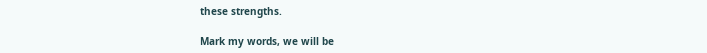these strengths.

Mark my words, we will be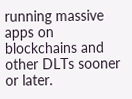running massive apps on blockchains and other DLTs sooner or later.